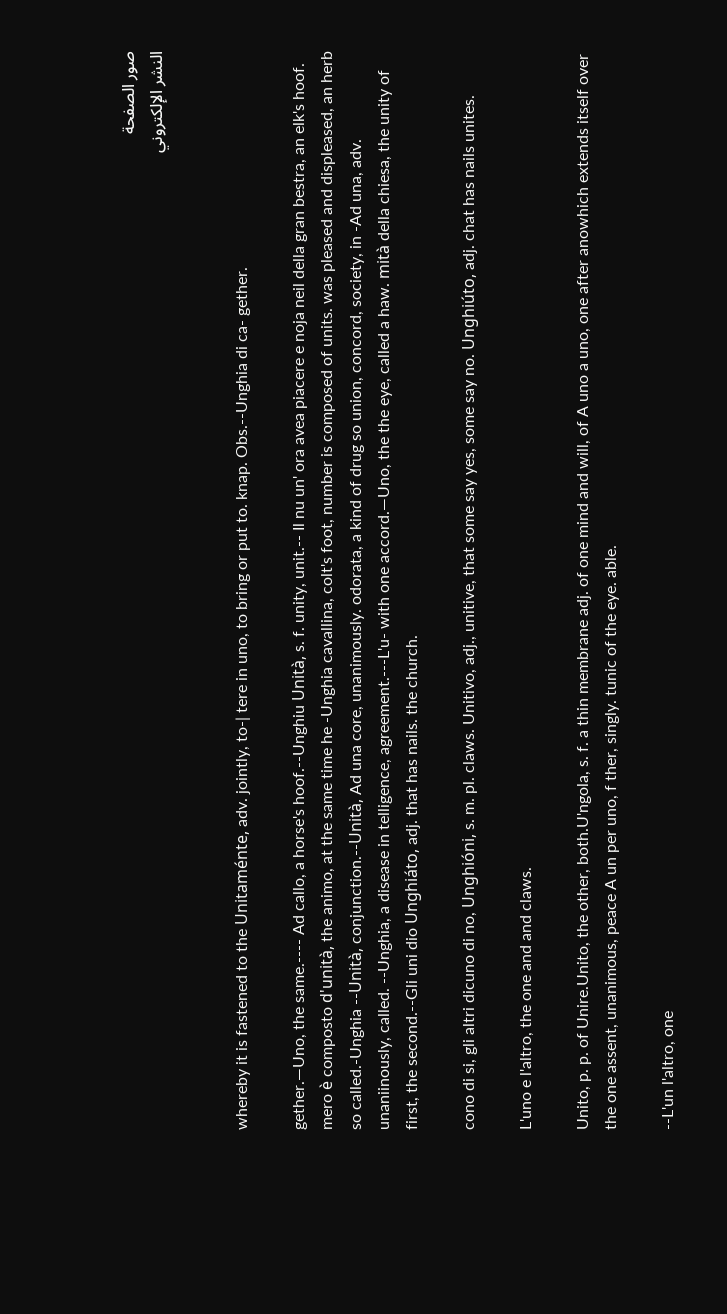صور الصفحة
النشر الإلكتروني


whereby it is fastened to the Unitaménte, adv. jointly, to-| tere in uno, to bring or put to. knap. Obs.--Unghia di ca- gether.

gether.—Uno, the same.---- Ad callo, a horse's hoof.--Unghiu Unità, s. f. unity, unit.-- Il nu un' ora avea piacere e noja neil della gran bestra, an elk's hoof. mero è composto d'unità, the animo, at the same time he -Unghia cavallina, colt's foot, number is composed of units. was pleased and displeased, an herb so called.-Unghia --Unità, conjunction.--Unità, Ad una core, unanimously. odorata, a kind of drug so union, concord, society, in -Ad una, adv. unaniinously, called. --Unghia, a disease in telligence, agreement.---L'u- with one accord.—Uno, the the eye, called a haw. mità della chiesa, the unity of first, the second.--Gli uni dio Unghiáto, adj. that has nails. the church.

cono di si, gli altri dicuno di no, Unghióni, s. m. pl. claws. Unitivo, adj., unitive, that some say yes, some say no. Unghiúto, adj. chat has nails unites.

L'uno e l'altro, the one and and claws.

Unito, p. p. of Unire.Unito, the other, both.U'ngola, s. f. a thin membrane adj. of one mind and will, of A uno a uno, one after anowhich extends itself over the one assent, unanimous, peace A un per uno, f ther, singly. tunic of the eye. able.

--L'un l'altro, one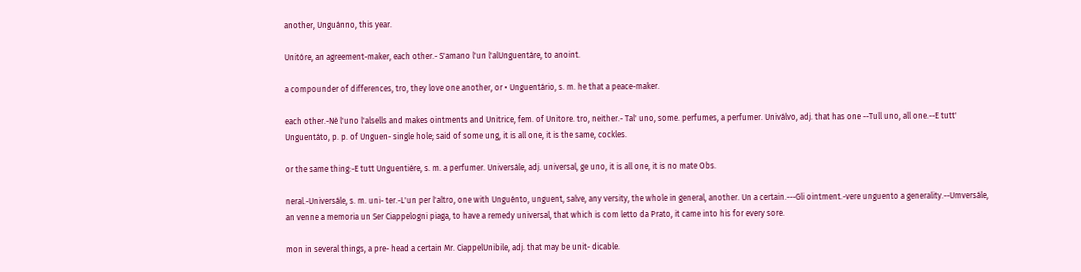another, Unguánno, this year.

Unitóre, an agreement-maker, each other.- S'amano l'un l'alUnguentáre, to anoint.

a compounder of differences, tro, they love one another, or • Unguentário, s. m. he that a peace-maker.

each other.-Nè l'uno l'alsells and makes ointments and Unitrice, fem. of Unitore. tro, neither.- Tal' uno, some. perfumes, a perfumer. Univálvo, adj. that has one --Tull uno, all one.--E tutt' Unguentáto, p. p. of Unguen- single hole; said of some ung, it is all one, it is the same, cockles.

or the same thing:-E tutt Unguentiére, s. m. a perfumer. Universále, adj. universal, ge uno, it is all one, it is no mate Obs.

neral.-Universále, s. m. uni- ter.-L'un per l'altro, one with Unguénto, unguent, salve, any versity, the whole in general, another. Un a certain.---Gli ointment.-vere unguento a generality.--Umversále, an venne a memoria un Ser Ciappelogni piaga, to have a remedy universal, that which is com letto da Prato, it came into his for every sore.

mon in several things, a pre- head a certain Mr. CiappelUnibile, adj. that may be unit- dicable.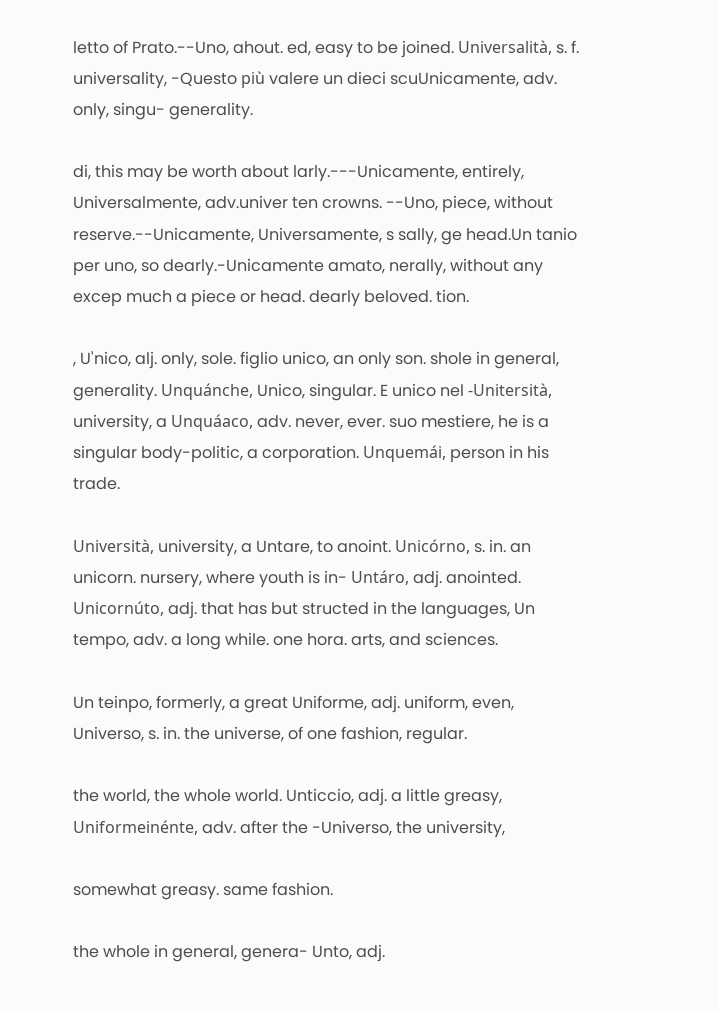letto of Prato.--Uno, ahout. ed, easy to be joined. Universalità, s. f. universality, -Questo più valere un dieci scuUnicamente, adv. only, singu- generality.

di, this may be worth about larly.---Unicamente, entirely, Universalmente, adv.univer ten crowns. --Uno, piece, without reserve.--Unicamente, Universamente, s sally, ge head.Un tanio per uno, so dearly.-Unicamente amato, nerally, without any excep much a piece or head. dearly beloved. tion.

, U'nico, alj. only, sole. figlio unico, an only son. shole in general, generality. Unquánche, Unico, singular. E unico nel -Unitersità, university, a Unquáaco, adv. never, ever. suo mestiere, he is a singular body-politic, a corporation. Unquemái, person in his trade.

Università, university, a Untare, to anoint. Unicórno, s. in. an unicorn. nursery, where youth is in- Untáro, adj. anointed. Unicornúto, adj. that has but structed in the languages, Un tempo, adv. a long while. one hora. arts, and sciences.

Un teinpo, formerly, a great Uniforme, adj. uniform, even, Universo, s. in. the universe, of one fashion, regular.

the world, the whole world. Unticcio, adj. a little greasy, Uniformeinénte, adv. after the -Universo, the university,

somewhat greasy. same fashion.

the whole in general, genera- Unto, adj.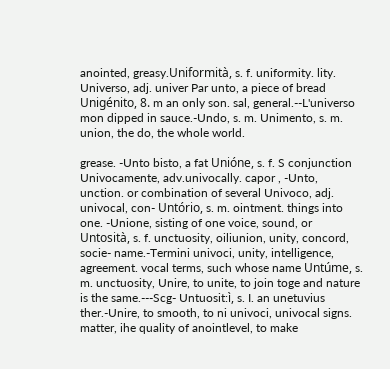anointed, greasy.Uniformità, s. f. uniformity. lity. Universo, adj. univer Par unto, a piece of bread Unigénito, 8. m an only son. sal, general.--L'universo mon dipped in sauce.-Undo, s. m. Unimento, s. m. union, the do, the whole world.

grease. -Unto bisto, a fat Unióne, s. f. S conjunction Univocamente, adv.univocally. capor , -Unto, unction. or combination of several Univoco, adj. univocal, con- Untório, s. m. ointment. things into one. -Unione, sisting of one voice, sound, or Untosità, s. f. unctuosity, oiliunion, unity, concord, socie- name.-Termini univoci, unity, intelligence, agreement. vocal terms, such whose name Untúme, s. m. unctuosity, Unire, to unite, to join toge and nature is the same.---Scg- Untuosit:ì, s. I. an unetuvius ther.-Unire, to smooth, to ni univoci, univocal signs. matter, ihe quality of anointlevel, to make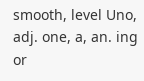smooth, level Uno, adj. one, a, an. ing or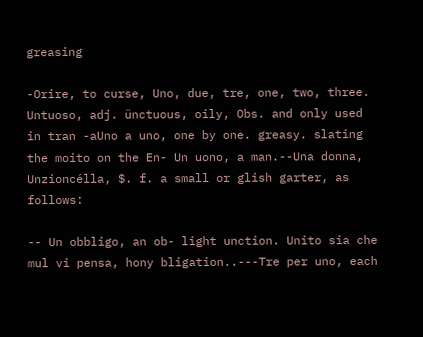greasing

-Orire, to curse, Uno, due, tre, one, two, three. Untuoso, adj. ünctuous, oily, Obs. and only used in tran -aUno a uno, one by one. greasy. slating the moito on the En- Un uono, a man.--Una donna, Unzioncélla, $. f. a small or glish garter, as follows:

-- Un obbligo, an ob- light unction. Unito sia che mul vi pensa, hony bligation..---Tre per uno, each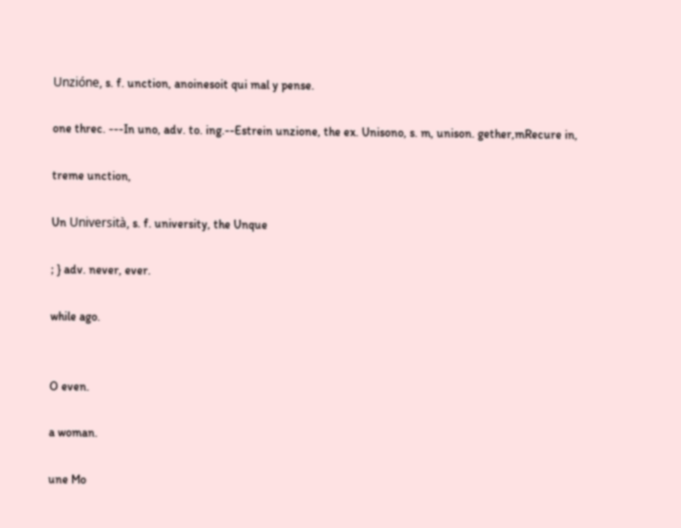Unzióne, s. f. unction, anoinesoit qui mal y pense.

one threc. ---In uno, adv. to. ing.--Estrein unzione, the ex. Unisono, s. m, unison. gether,mRecure in,

treme unction,

Un Università, s. f. university, the Unque

; } adv. never, ever.

while ago.


O even.

a woman.

une Mo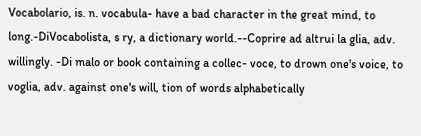Vocabolario, is. n. vocabula- have a bad character in the great mind, to long.-DiVocabolista, s ry, a dictionary world.--Coprire ad altrui la glia, adv. willingly. -Di malo or book containing a collec- voce, to drown one's voice, to voglia, adv. against one's will, tion of words alphabetically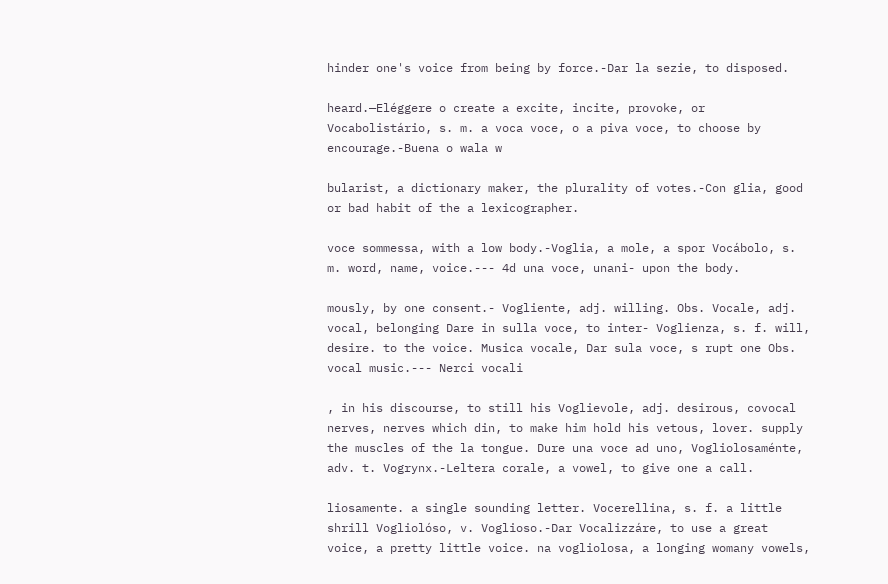hinder one's voice from being by force.-Dar la sezie, to disposed.

heard.—Eléggere o create a excite, incite, provoke, or Vocabolistário, s. m. a voca voce, o a piva voce, to choose by encourage.-Buena o wala w

bularist, a dictionary maker, the plurality of votes.-Con glia, good or bad habit of the a lexicographer.

voce sommessa, with a low body.-Voglia, a mole, a spor Vocábolo, s. m. word, name, voice.--- 4d una voce, unani- upon the body.

mously, by one consent.- Vogliente, adj. willing. Obs. Vocale, adj. vocal, belonging Dare in sulla voce, to inter- Voglienza, s. f. will, desire. to the voice. Musica vocale, Dar sula voce, s rupt one Obs. vocal music.--- Nerci vocali

, in his discourse, to still his Voglievole, adj. desirous, covocal nerves, nerves which din, to make him hold his vetous, lover. supply the muscles of the la tongue. Dure una voce ad uno, Vogliolosaménte, adv. t. Vogrynx.-Leltera corale, a vowel, to give one a call.

liosamente. a single sounding letter. Vocerellina, s. f. a little shrill Vogliolóso, v. Voglioso.-Dar Vocalizzáre, to use a great voice, a pretty little voice. na vogliolosa, a longing womany vowels,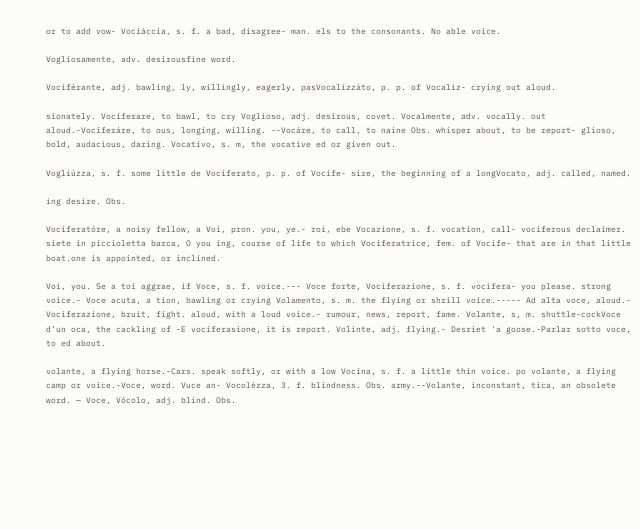or to add vow- Vociáccia, s. f. a bad, disagree- man. els to the consonants. No able voice.

Vogliosamente, adv. desirousfine word.

Vociférante, adj. bawling, ly, willingly, eagerly, pasVocalizzáto, p. p. of Vocaliz- crying out aloud.

sionately. Vociferare, to bawl, to cry Voglioso, adj. desirous, covet. Vocalmente, adv. vocally. out aloud.-Vociferáre, to ous, longing, willing. --Vocáre, to call, to naine Obs. whisper about, to be report- glioso, bold, audacious, daring. Vocativo, s. m, the vocative ed or given out.

Vogliúzza, s. f. some little de Vociferato, p. p. of Vocife- sire, the beginning of a longVocato, adj. called, named.

ing desire. Obs.

Vociferatóre, a noisy fellow, a Voi, pron. you, ye.- roi, ebe Vocazione, s. f. vocation, call- vociferous declaimer. siete in piccioletta barca, O you ing, course of life to which Vociferatrice, fem. of Vocife- that are in that little boat.one is appointed, or inclined.

Voi, you. Se a toi aggrae, if Voce, s. f. voice.--- Voce forte, Vociferazione, s. f. vocifera- you please. strong voice.- Voce acuta, a tion, bawling or crying Volamento, s. m. the flying or shrill voice.----- Ad alta voce, aloud.- Vociferazione, bruit, fight. aloud, with a loud voice.- rumour, news, report, fame. Volante, s, m. shuttle-cockVoce d’un oca, the cackling of -E vociferasione, it is report. Volinte, adj. flying.- Desriet 'a goose.-Parlar sotto voce, to ed about.

volante, a flying horse.-Cars. speak softly, or with a low Vocina, s. f. a little thin voice. po volante, a flying camp or voice.-Voce, word. Vuce an- Vocolézza, 3. f. blindness. Obs. army.--Volante, inconstant, tica, an obsolete word. — Voce, Vócolo, adj. blind. Obs.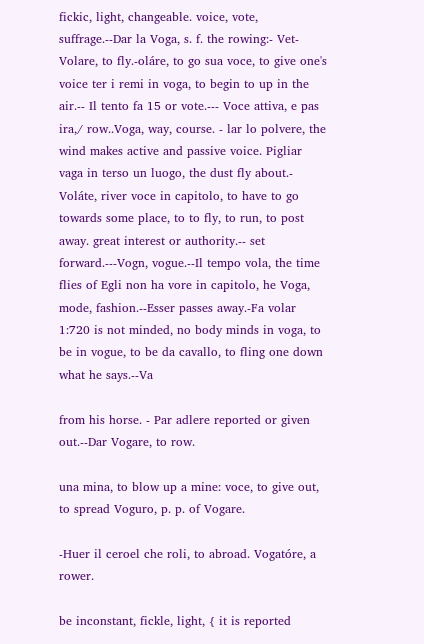fickic, light, changeable. voice, vote, suffrage.--Dar la Voga, s. f. the rowing:- Vet- Volare, to fly.-oláre, to go sua voce, to give one's voice ter i remi in voga, to begin to up in the air.-- Il tento fa 15 or vote.--- Voce attiva, e pas ira,/ row..Voga, way, course. - lar lo polvere, the wind makes active and passive voice. Pigliar vaga in terso un luogo, the dust fly about.- Voláte, river voce in capitolo, to have to go towards some place, to to fly, to run, to post away. great interest or authority.-- set forward.---Vogn, vogue.--Il tempo vola, the time flies of Egli non ha vore in capitolo, he Voga, mode, fashion.--Esser passes away.-Fa volar 1:720 is not minded, no body minds in voga, to be in vogue, to be da cavallo, to fling one down what he says.--Va

from his horse. - Par adlere reported or given out.--Dar Vogare, to row.

una mina, to blow up a mine: voce, to give out, to spread Voguro, p. p. of Vogare.

-Huer il ceroel che roli, to abroad. Vogatóre, a rower.

be inconstant, fickle, light, { it is reported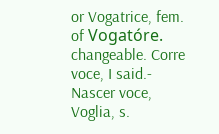or Vogatrice, fem. of Vogatóre. changeable. Corre voce, I said.- Nascer voce, Voglia, s.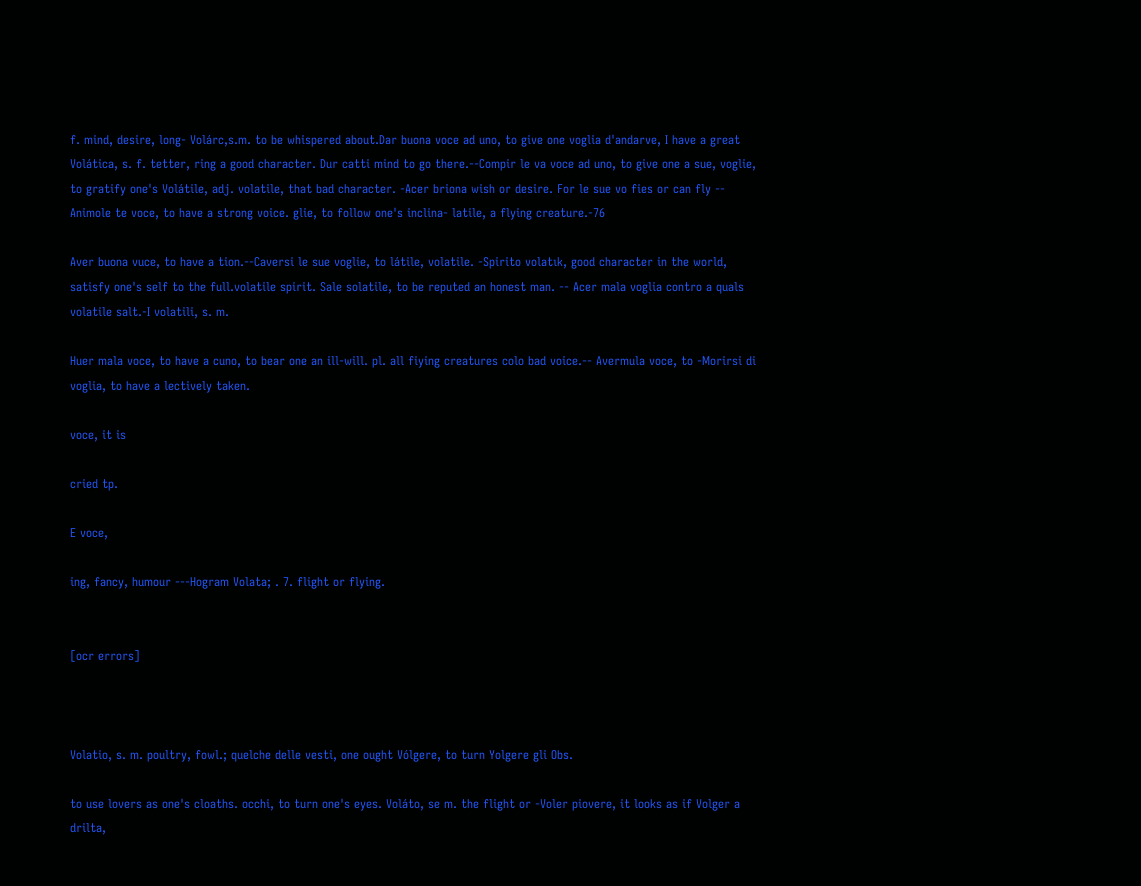f. mind, desire, long- Volárc,s.m. to be whispered about.Dar buona voce ad uno, to give one voglia d'andarve, I have a great Volática, s. f. tetter, ring a good character. Dur catti mind to go there.--Compir le va voce ad uno, to give one a sue, voglie, to gratify one's Volátile, adj. volatile, that bad character. -Acer briona wish or desire. For le sue vo fies or can fly -- Animole te voce, to have a strong voice. glie, to follow one's inclina- latile, a flying creature.-76

Aver buona vuce, to have a tion.--Caversi le sue voglie, to látile, volatile. -Spirito volatık, good character in the world, satisfy one's self to the full.volatile spirit. Sale solatile, to be reputed an honest man. -- Acer mala voglia contro a quals volatile salt.-I volatili, s. m.

Huer mala voce, to have a cuno, to bear one an ill-will. pl. all fiying creatures colo bad voice.-- Avermula voce, to -Morirsi di voglia, to have a lectively taken.

voce, it is

cried tp.

E voce,

ing, fancy, humour ---Hogram Volata; . 7. flight or flying.


[ocr errors]



Volatio, s. m. poultry, fowl.; quelche delle vesti, one ought Vólgere, to turn Yolgere gli Obs.

to use lovers as one's cloaths. occhi, to turn one's eyes. Voláto, se m. the flight or -Voler piovere, it looks as if Volger a drilta,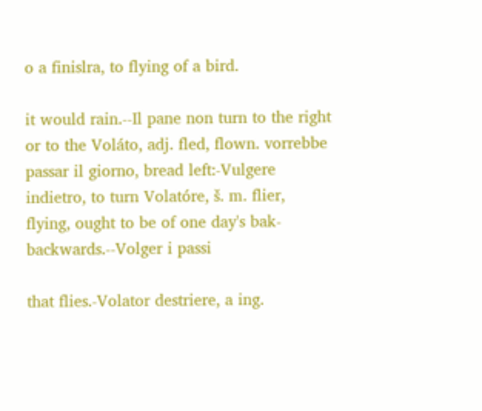o a finislra, to flying of a bird.

it would rain.--Il pane non turn to the right or to the Voláto, adj. fled, flown. vorrebbe passar il giorno, bread left:-Vulgere indietro, to turn Volatóre, š. m. flier, flying, ought to be of one day's bak- backwards.--Volger i passi

that flies.-Volator destriere, a ing.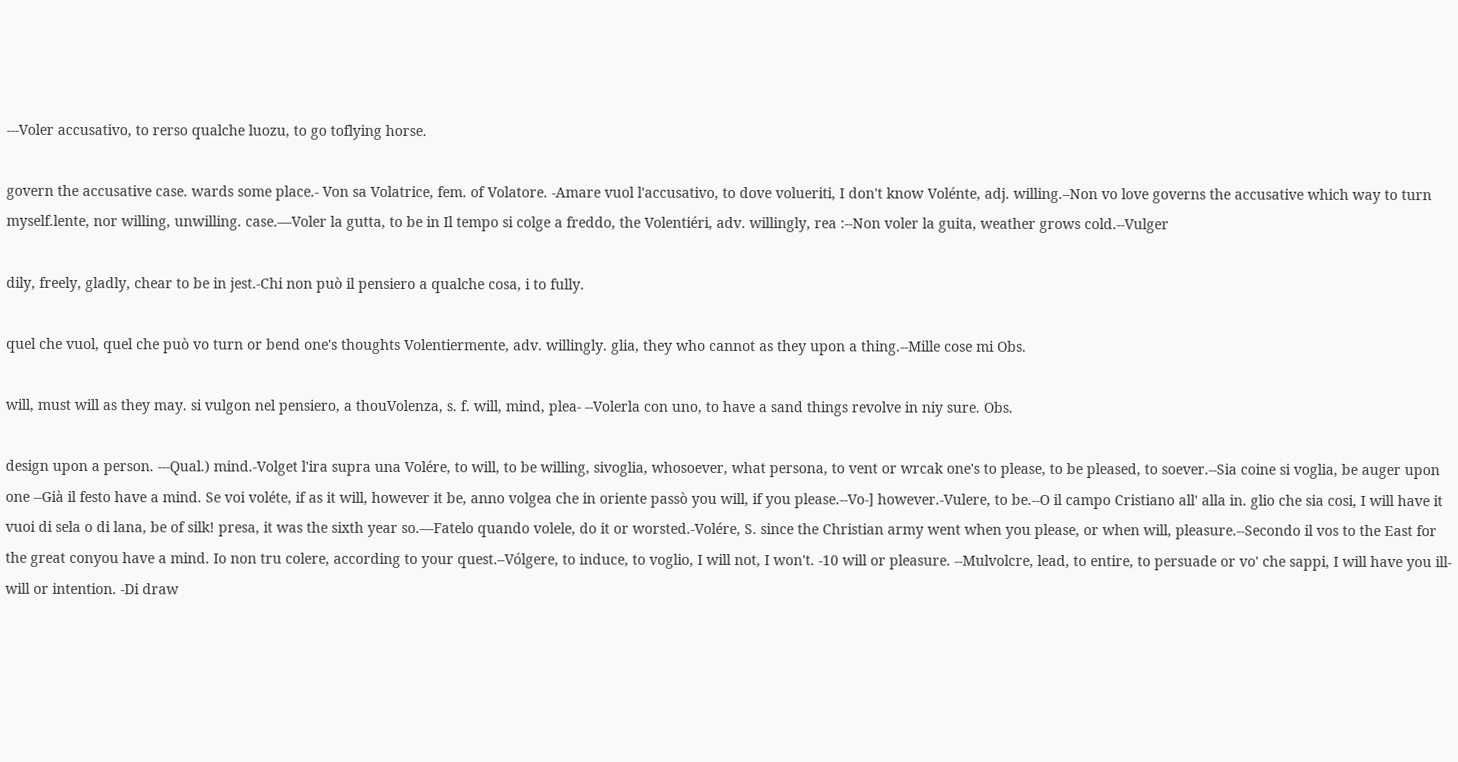---Voler accusativo, to rerso qualche luozu, to go toflying horse.

govern the accusative case. wards some place.- Von sa Volatrice, fem. of Volatore. -Amare vuol l'accusativo, to dove volueriti, I don't know Volénte, adj. willing.–Non vo love governs the accusative which way to turn myself.lente, nor willing, unwilling. case.—Voler la gutta, to be in Il tempo si colge a freddo, the Volentiéri, adv. willingly, rea :--Non voler la guita, weather grows cold.--Vulger

dily, freely, gladly, chear to be in jest.-Chi non può il pensiero a qualche cosa, i to fully.

quel che vuol, quel che può vo turn or bend one's thoughts Volentiermente, adv. willingly. glia, they who cannot as they upon a thing.--Mille cose mi Obs.

will, must will as they may. si vulgon nel pensiero, a thouVolenza, s. f. will, mind, plea- --Volerla con uno, to have a sand things revolve in niy sure. Obs.

design upon a person. ---Qual.) mind.-Volget l'ira supra una Volére, to will, to be willing, sivoglia, whosoever, what persona, to vent or wrcak one's to please, to be pleased, to soever.--Sia coine si voglia, be auger upon one --Già il festo have a mind. Se voi voléte, if as it will, however it be, anno volgea che in oriente passò you will, if you please.--Vo-] however.-Vulere, to be.--O il campo Cristiano all' alla in. glio che sia cosi, I will have it vuoi di sela o di lana, be of silk! presa, it was the sixth year so.—Fatelo quando volele, do it or worsted.-Volére, S. since the Christian army went when you please, or when will, pleasure.--Secondo il vos to the East for the great conyou have a mind. Io non tru colere, according to your quest.–Vólgere, to induce, to voglio, I will not, I won't. -10 will or pleasure. --Mulvolcre, lead, to entire, to persuade or vo' che sappi, I will have you ill-will or intention. -Di draw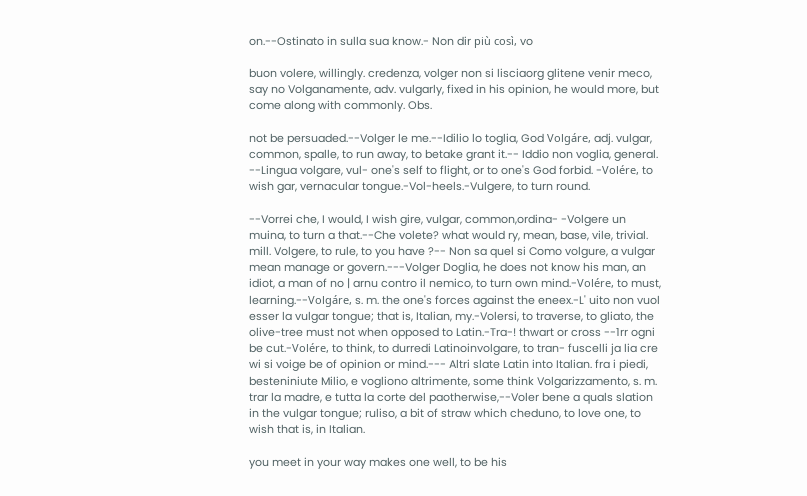on.--Ostinato in sulla sua know.- Non dir più così, vo

buon volere, willingly. credenza, volger non si lisciaorg glitene venir meco, say no Volganamente, adv. vulgarly, fixed in his opinion, he would more, but come along with commonly. Obs.

not be persuaded.--Volger le me.--Idilio lo toglia, God Volgáre, adj. vulgar, common, spalle, to run away, to betake grant it.-- Iddio non voglia, general. --Lingua volgare, vul- one's self to flight, or to one's God forbid. -Volére, to wish gar, vernacular tongue.-Vol-heels.-Vulgere, to turn round.

--Vorrei che, I would, I wish gire, vulgar, common,ordina- -Volgere un muina, to turn a that.--Che volete? what would ry, mean, base, vile, trivial. mill. Volgere, to rule, to you have ?-- Non sa quel si Como volgure, a vulgar mean manage or govern.---Volger Doglia, he does not know his man, an idiot, a man of no | arnu contro il nemico, to turn own mind.-Volére, to must, learning.--Volgáre, s. m. the one's forces against the eneex.-L' uito non vuol esser la vulgar tongue; that is, Italian, my.-Volersi, to traverse, to gliato, the olive-tree must not when opposed to Latin.-Tra-! thwart or cross --1rr ogni be cut.-Volére, to think, to durredi Latinoinvolgare, to tran- fuscelli ja lia cre wi si voige be of opinion or mind.--- Altri slate Latin into Italian. fra i piedi, besteniniute Milio, e vogliono altrimente, some think Volgarizzamento, s. m. trar la madre, e tutta la corte del paotherwise,--Voler bene a quals slation in the vulgar tongue; ruliso, a bit of straw which cheduno, to love one, to wish that is, in Italian.

you meet in your way makes one well, to be his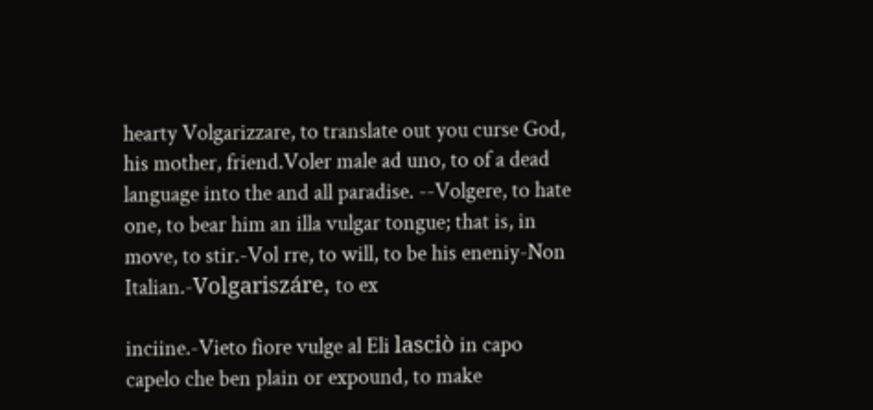hearty Volgarizzare, to translate out you curse God, his mother, friend.Voler male ad uno, to of a dead language into the and all paradise. --Volgere, to hate one, to bear him an illa vulgar tongue; that is, in move, to stir.-Vol rre, to will, to be his eneniy-Non Italian.-Volgariszáre, to ex

inciine.-Vieto fiore vulge al Eli lasciò in capo capelo che ben plain or expound, to make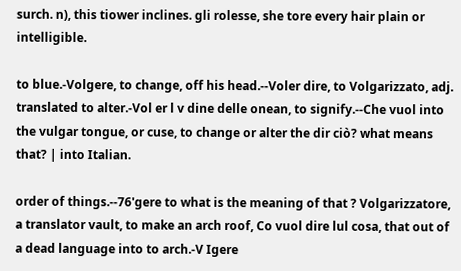surch. n), this tiower inclines. gli rolesse, she tore every hair plain or intelligible.

to blue.-Volgere, to change, off his head.--Voler dire, to Volgarizzato, adj. translated to alter.-Vol er l v dine delle onean, to signify.--Che vuol into the vulgar tongue, or cuse, to change or alter the dir ciò? what means that? | into Italian.

order of things.--76'gere to what is the meaning of that ? Volgarizzatore, a translator vault, to make an arch roof, Co vuol dire lul cosa, that out of a dead language into to arch.-V Igere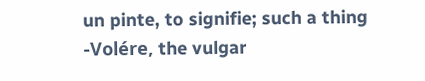un pinte, to signifie; such a thing -Volére, the vulgar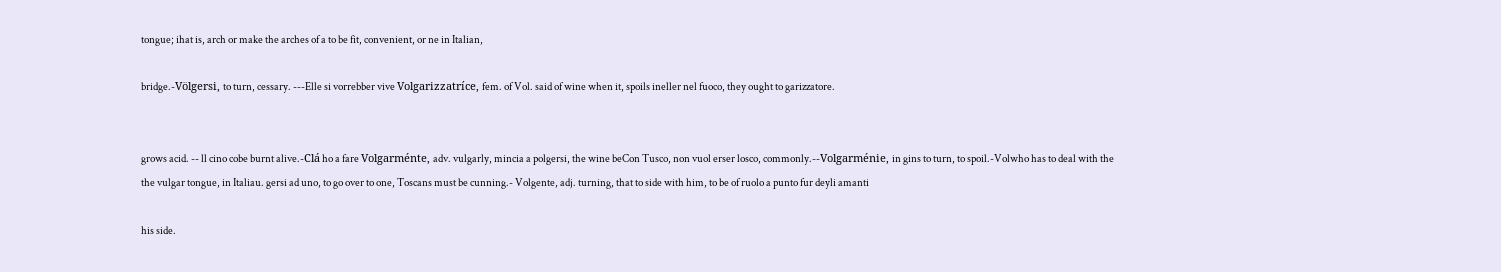tongue; ihat is, arch or make the arches of a to be fit, convenient, or ne in Italian,

bridge.-Völgersi, to turn, cessary. ---Elle si vorrebber vive Volgarizzatríce, fem. of Vol. said of wine when it, spoils ineller nel fuoco, they ought to garizzatore.


grows acid. -- ll cino cobe burnt alive.-Clá ho a fare Volgarménte, adv. vulgarly, mincia a polgersi, the wine beCon Tusco, non vuol erser losco, commonly.--Volgarménie, in gins to turn, to spoil.-Volwho has to deal with the the vulgar tongue, in Italiau. gersi ad uno, to go over to one, Toscans must be cunning.- Volgente, adj. turning, that to side with him, to be of ruolo a punto fur deyli amanti

his side.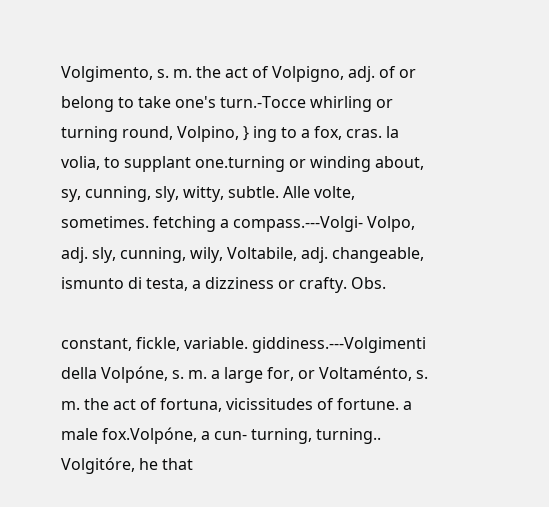Volgimento, s. m. the act of Volpigno, adj. of or belong to take one's turn.-Tocce whirling or turning round, Volpino, } ing to a fox, cras. la volia, to supplant one.turning or winding about, sy, cunning, sly, witty, subtle. Alle volte, sometimes. fetching a compass.---Volgi- Volpo, adj. sly, cunning, wily, Voltabile, adj. changeable, ismunto di testa, a dizziness or crafty. Obs.

constant, fickle, variable. giddiness.---Volgimenti della Volpóne, s. m. a large for, or Voltaménto, s. m. the act of fortuna, vicissitudes of fortune. a male fox.Volpóne, a cun- turning, turning.. Volgitóre, he that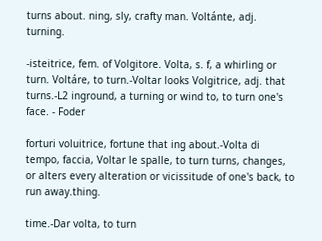turns about. ning, sly, crafty man. Voltánte, adj. turning.

-isteitrice, fem. of Volgitore. Volta, s. f, a whirling or turn. Voltáre, to turn.-Voltar looks Volgitrice, adj. that turns.-L2 inground, a turning or wind to, to turn one's face. - Foder

forturi voluitrice, fortune that ing about.-Volta di tempo, faccia, Voltar le spalle, to turn turns, changes, or alters every alteration or vicissitude of one's back, to run away.thing.

time.-Dar volta, to turn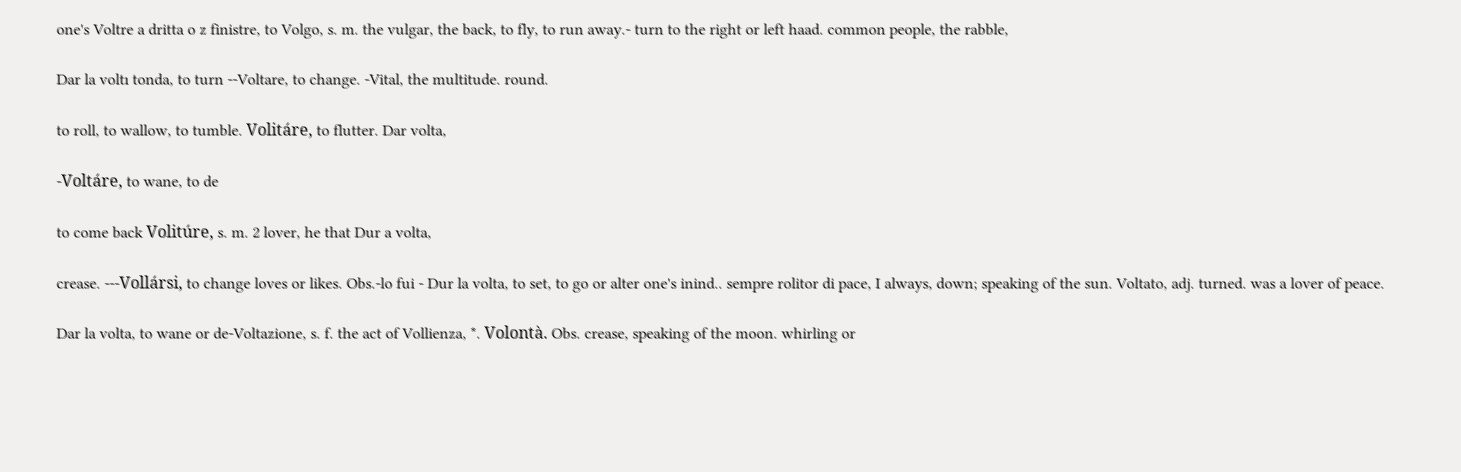one's Voltre a dritta o z finistre, to Volgo, s. m. the vulgar, the back, to fly, to run away.- turn to the right or left haad. common people, the rabble,

Dar la voltı tonda, to turn --Voltare, to change. -Vital, the multitude. round.

to roll, to wallow, to tumble. Volitáre, to flutter. Dar volta,

-Voltáre, to wane, to de

to come back Volitúre, s. m. 2 lover, he that Dur a volta,

crease. ---Vollársi, to change loves or likes. Obs.-lo fui - Dur la volta, to set, to go or alter one's inind.. sempre rolitor di pace, I always, down; speaking of the sun. Voltato, adj. turned. was a lover of peace.

Dar la volta, to wane or de-Voltazione, s. f. the act of Vollienza, *. Volontà. Obs. crease, speaking of the moon. whirling or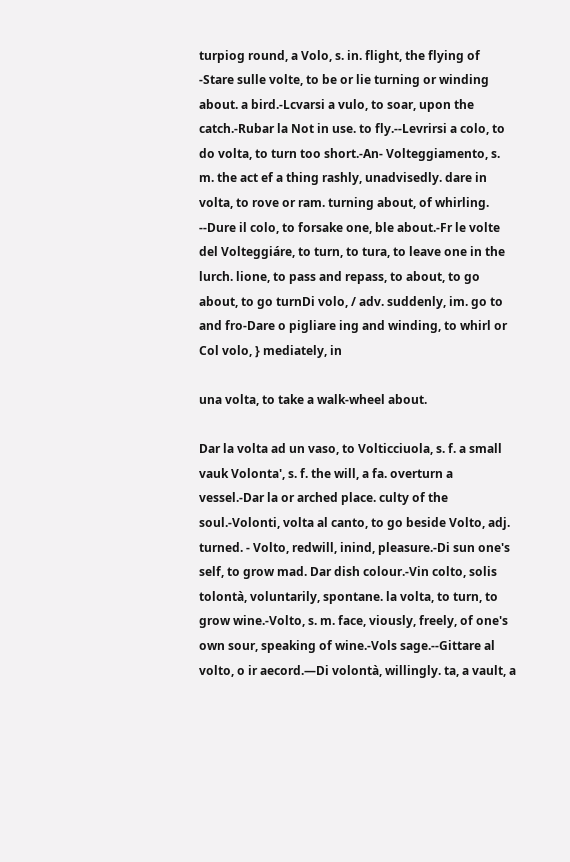turpiog round, a Volo, s. in. flight, the flying of -Stare sulle volte, to be or lie turning or winding about. a bird.-Lcvarsi a vulo, to soar, upon the catch.-Rubar la Not in use. to fly.--Levrirsi a colo, to do volta, to turn too short.-An- Volteggiamento, s. m. the act ef a thing rashly, unadvisedly. dare in volta, to rove or ram. turning about, of whirling. --Dure il colo, to forsake one, ble about.-Fr le volte del Volteggiáre, to turn, to tura, to leave one in the lurch. lione, to pass and repass, to about, to go about, to go turnDi volo, / adv. suddenly, im. go to and fro-Dare o pigliare ing and winding, to whirl or Col volo, } mediately, in

una volta, to take a walk-wheel about.

Dar la volta ad un vaso, to Volticciuola, s. f. a small vauk Volonta', s. f. the will, a fa. overturn a vessel.-Dar la or arched place. culty of the soul.-Volonti, volta al canto, to go beside Volto, adj. turned. - Volto, redwill, inind, pleasure.-Di sun one's self, to grow mad. Dar dish colour.-Vin colto, solis tolontà, voluntarily, spontane. la volta, to turn, to grow wine.-Volto, s. m. face, viously, freely, of one's own sour, speaking of wine.-Vols sage.--Gittare al volto, o ir aecord.—Di volontà, willingly. ta, a vault, a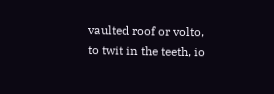vaulted roof or volto, to twit in the teeth, io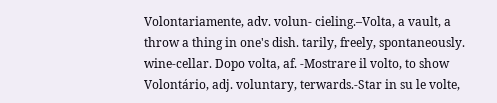Volontariamente, adv. volun- cieling.–Volta, a vault, a throw a thing in one's dish. tarily, freely, spontaneously. wine-cellar. Dopo volta, af. -Mostrare il volto, to show Volontário, adj. voluntary, terwards.-Star in su le volte,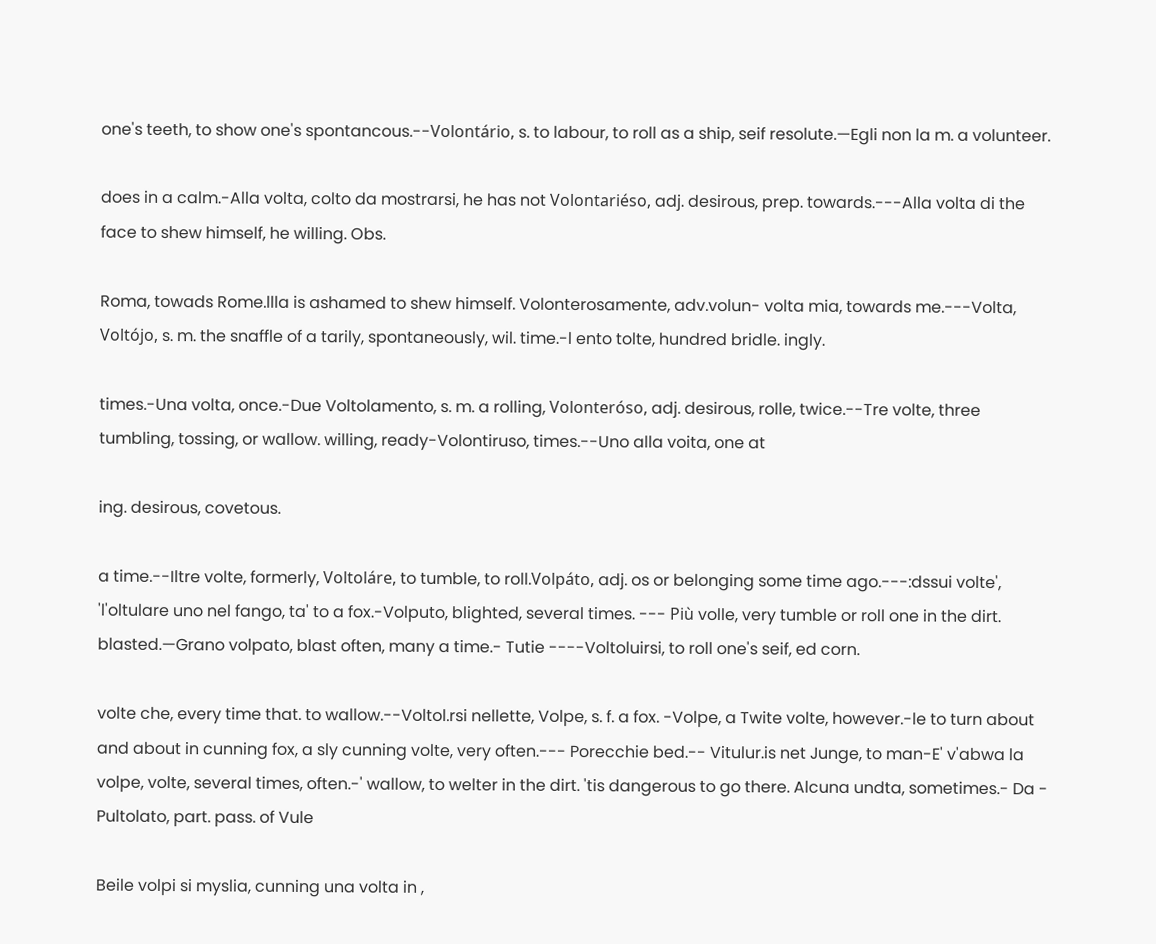one's teeth, to show one's spontancous.--Volontário, s. to labour, to roll as a ship, seif resolute.—Egli non la m. a volunteer.

does in a calm.-Alla volta, colto da mostrarsi, he has not Volontariéso, adj. desirous, prep. towards.---Alla volta di the face to shew himself, he willing. Obs.

Roma, towads Rome.llla is ashamed to shew himself. Volonterosamente, adv.volun- volta mia, towards me.---Volta, Voltójo, s. m. the snaffle of a tarily, spontaneously, wil. time.-l ento tolte, hundred bridle. ingly.

times.-Una volta, once.-Due Voltolamento, s. m. a rolling, Volonteróso, adj. desirous, rolle, twice.--Tre volte, three tumbling, tossing, or wallow. willing, ready-Volontiruso, times.--Uno alla voita, one at

ing. desirous, covetous.

a time.--Iltre volte, formerly, Voltoláre, to tumble, to roll.Volpáto, adj. os or belonging some time ago.---:dssui volte', 'l'oltulare uno nel fango, ta' to a fox.-Volputo, blighted, several times. --- Più volle, very tumble or roll one in the dirt. blasted.—Grano volpato, blast often, many a time.- Tutie ----Voltoluirsi, to roll one's seif, ed corn.

volte che, every time that. to wallow.--Voltol.rsi nellette, Volpe, s. f. a fox. -Volpe, a Twite volte, however.-le to turn about and about in cunning fox, a sly cunning volte, very often.--- Porecchie bed.-- Vitulur.is net Junge, to man-E' v'abwa la volpe, volte, several times, often.-' wallow, to welter in the dirt. 'tis dangerous to go there. Alcuna undta, sometimes.- Da - Pultolato, part. pass. of Vule

Beile volpi si myslia, cunning una volta in ,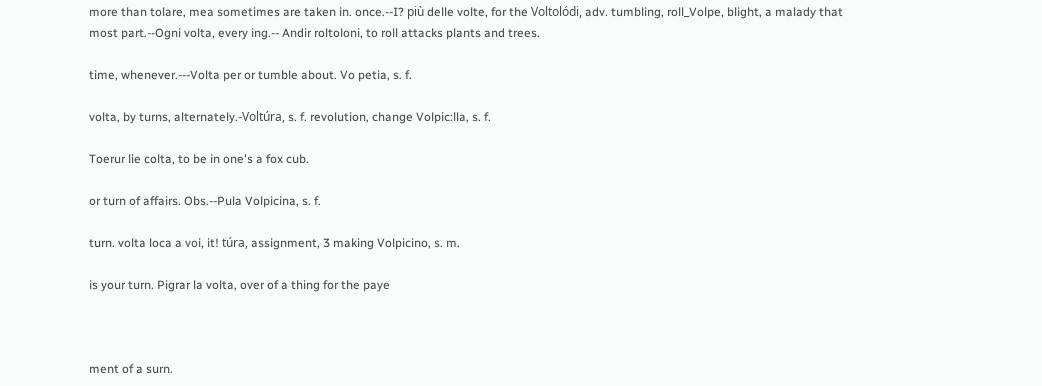more than tolare, mea sometimes are taken in. once.--I? più delle volte, for the Voltolódi, adv. tumbling, roll_Volpe, blight, a malady that most part.--Ogni volta, every ing.-- Andir roltoloni, to roll attacks plants and trees.

time, whenever.---Volta per or tumble about. Vo petia, s. f.

volta, by turns, alternately.-Voltúra, s. f. revolution, change Volpic:lla, s. f.

Toerur lie colta, to be in one's a fox cub.

or turn of affairs. Obs.--Pula Volpicina, s. f.

turn. volta loca a voi, it! túra, assignment, 3 making Volpicino, s. m.

is your turn. Pigrar la volta, over of a thing for the paye



ment of a surn.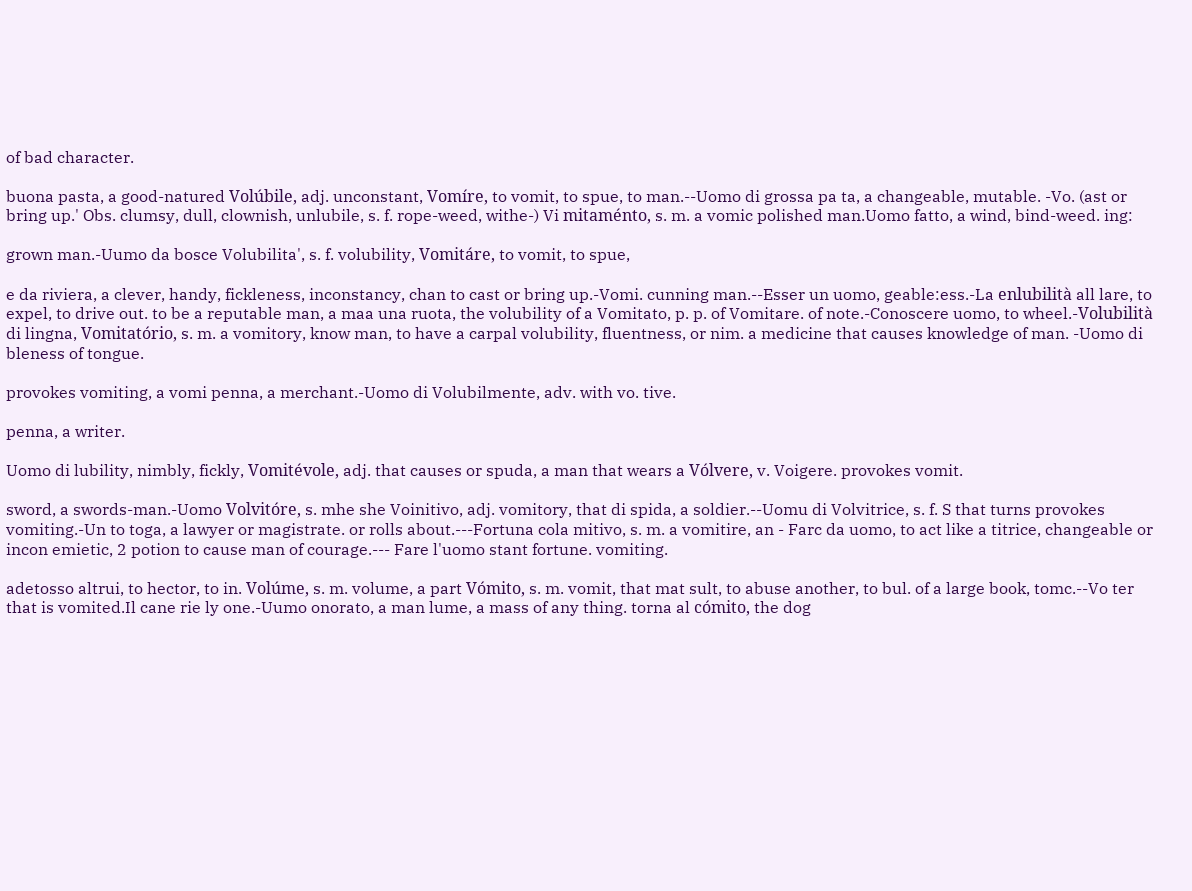of bad character.

buona pasta, a good-natured Volúbile, adj. unconstant, Vomíre, to vomit, to spue, to man.--Uomo di grossa pa ta, a changeable, mutable. -Vo. (ast or bring up.' Obs. clumsy, dull, clownish, unlubile, s. f. rope-weed, withe-) Vi mitaménto, s. m. a vomic polished man.Uomo fatto, a wind, bind-weed. ing:

grown man.-Uumo da bosce Volubilita', s. f. volubility, Vomitáre, to vomit, to spue,

e da riviera, a clever, handy, fickleness, inconstancy, chan to cast or bring up.-Vomi. cunning man.--Esser un uomo, geable:ess.-La enlubilità all lare, to expel, to drive out. to be a reputable man, a maa una ruota, the volubility of a Vomitato, p. p. of Vomitare. of note.-Conoscere uomo, to wheel.-Volubilità di lingna, Vomitatório, s. m. a vomitory, know man, to have a carpal volubility, fluentness, or nim. a medicine that causes knowledge of man. -Uomo di bleness of tongue.

provokes vomiting, a vomi penna, a merchant.-Uomo di Volubilmente, adv. with vo. tive.

penna, a writer.

Uomo di lubility, nimbly, fickly, Vomitévole, adj. that causes or spuda, a man that wears a Vólvere, v. Voigere. provokes vomit.

sword, a swords-man.-Uomo Volvitóre, s. mhe she Voinitivo, adj. vomitory, that di spida, a soldier.--Uomu di Volvitrice, s. f. S that turns provokes vomiting.-Un to toga, a lawyer or magistrate. or rolls about.---Fortuna cola mitivo, s. m. a vomitire, an - Farc da uomo, to act like a titrice, changeable or incon emietic, 2 potion to cause man of courage.--- Fare l'uomo stant fortune. vomiting.

adetosso altrui, to hector, to in. Volúme, s. m. volume, a part Vómito, s. m. vomit, that mat sult, to abuse another, to bul. of a large book, tomc.--Vo ter that is vomited.Il cane rie ly one.-Uumo onorato, a man lume, a mass of any thing. torna al cómito, the dog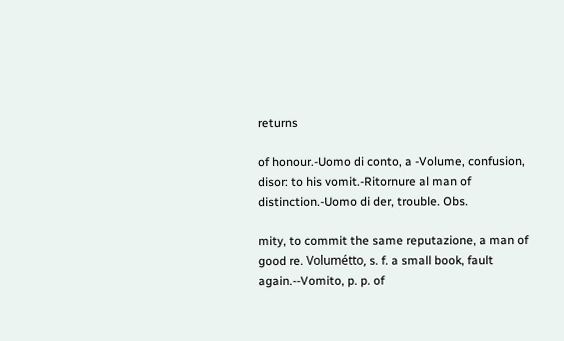returns

of honour.-Uomo di conto, a -Volume, confusion, disor: to his vomit.-Ritornure al man of distinction.-Uomo di der, trouble. Obs.

mity, to commit the same reputazione, a man of good re. Volumétto, s. f. a small book, fault again.--Vomito, p. p. of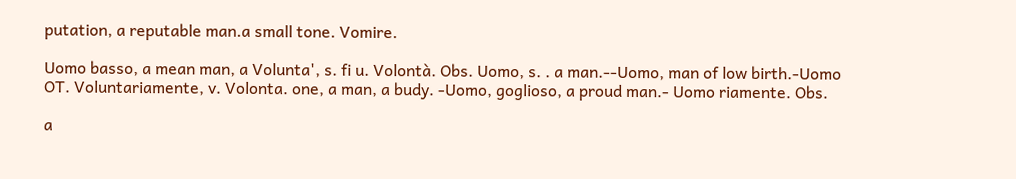putation, a reputable man.a small tone. Vomire.

Uomo basso, a mean man, a Volunta', s. fi u. Volontà. Obs. Uomo, s. . a man.--Uomo, man of low birth.-Uomo OT. Voluntariamente, v. Volonta. one, a man, a budy. -Uomo, goglioso, a proud man.- Uomo riamente. Obs.

a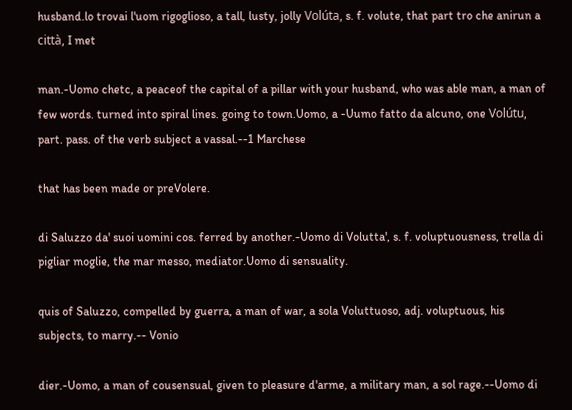husband.lo trovai l'uom rigoglioso, a tall, lusty, jolly Volúta, s. f. volute, that part tro che anirun a città, I met

man.-Uomo chetc, a peaceof the capital of a pillar with your husband, who was able man, a man of few words. turned into spiral lines. going to town.Uomo, a -Uumo fatto da alcuno, one Volútu, part. pass. of the verb subject a vassal.--1 Marchese

that has been made or preVolere.

di Saluzzo da' suoi uomini cos. ferred by another.-Uomo di Volutta', s. f. voluptuousness, trella di pigliar moglie, the mar messo, mediator.Uomo di sensuality.

quis of Saluzzo, compelled by guerra, a man of war, a sola Voluttuoso, adj. voluptuous, his subjects, to marry.-- Vonio

dier.-Uomo, a man of cousensual, given to pleasure d'arme, a military man, a sol rage.--Uomo di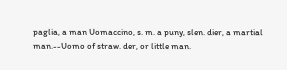paglia, a man Uomaccino, s. m. a puny, slen. dier, a martial man.--Uomo of straw. der, or little man.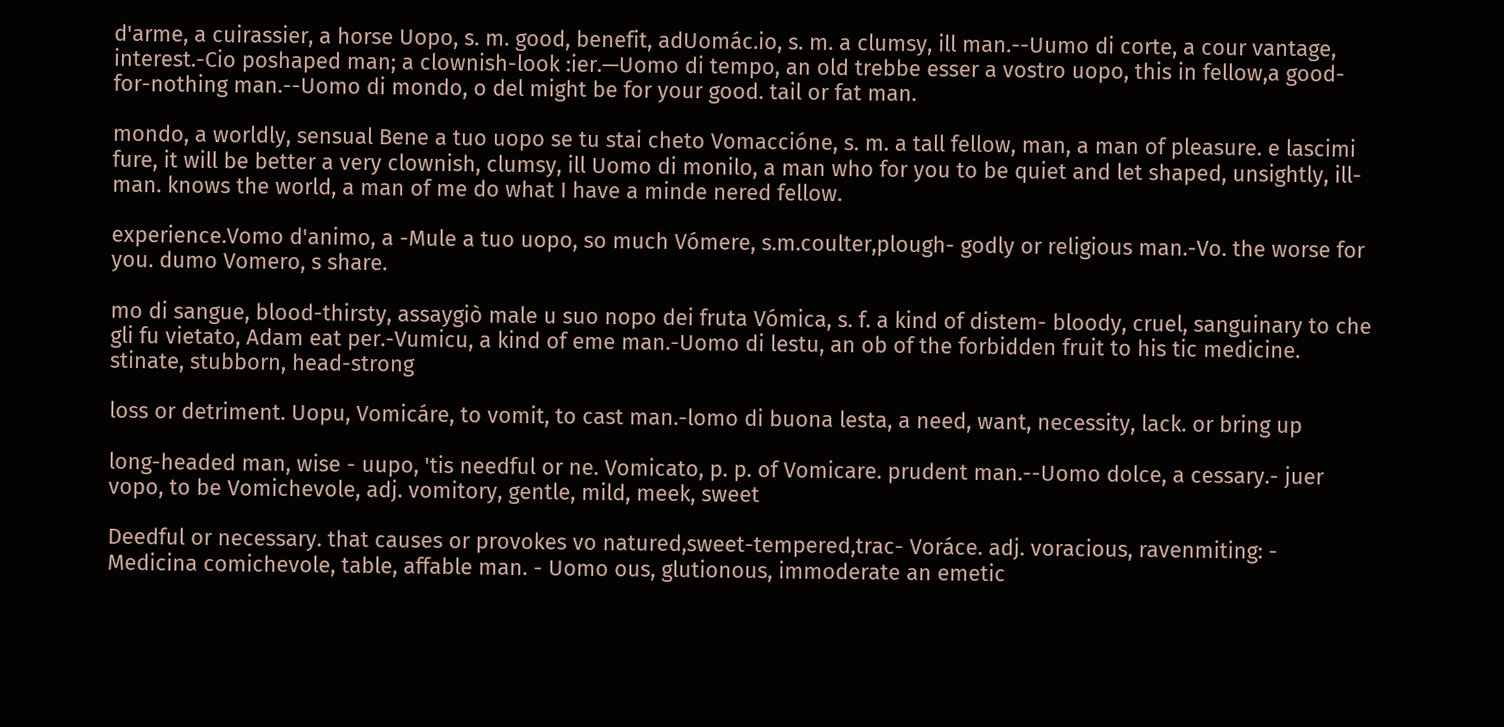d'arme, a cuirassier, a horse Uopo, s. m. good, benefit, adUomác.io, s. m. a clumsy, ill man.--Uumo di corte, a cour vantage, interest.-Cio poshaped man; a clownish-look :ier.—Uomo di tempo, an old trebbe esser a vostro uopo, this in fellow,a good-for-nothing man.--Uomo di mondo, o del might be for your good. tail or fat man.

mondo, a worldly, sensual Bene a tuo uopo se tu stai cheto Vomaccióne, s. m. a tall fellow, man, a man of pleasure. e lascimi fure, it will be better a very clownish, clumsy, ill Uomo di monilo, a man who for you to be quiet and let shaped, unsightly, ill-man. knows the world, a man of me do what I have a minde nered fellow.

experience.Vomo d'animo, a -Mule a tuo uopo, so much Vómere, s.m.coulter,plough- godly or religious man.-Vo. the worse for you. dumo Vomero, s share.

mo di sangue, blood-thirsty, assaygiò male u suo nopo dei fruta Vómica, s. f. a kind of distem- bloody, cruel, sanguinary to che gli fu vietato, Adam eat per.-Vumicu, a kind of eme man.-Uomo di lestu, an ob of the forbidden fruit to his tic medicine. stinate, stubborn, head-strong

loss or detriment. Uopu, Vomicáre, to vomit, to cast man.-lomo di buona lesta, a need, want, necessity, lack. or bring up

long-headed man, wise - uupo, 'tis needful or ne. Vomicato, p. p. of Vomicare. prudent man.--Uomo dolce, a cessary.- juer vopo, to be Vomichevole, adj. vomitory, gentle, mild, meek, sweet

Deedful or necessary. that causes or provokes vo natured,sweet-tempered,trac- Voráce. adj. voracious, ravenmiting: - Medicina comichevole, table, affable man. - Uomo ous, glutionous, immoderate an emetic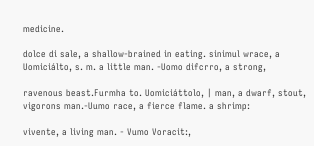medicine.

dolce di sale, a shallow-brained in eating. sinimul wrace, a Uomiciálto, s. m. a little man. -Uomo difcrro, a strong,

ravenous beast.Furmha to. Uomiciáttolo, | man, a dwarf, stout, vigorons man.-Uumo race, a fierce flame. a shrimp:

vivente, a living man. - Vumo Voracit:,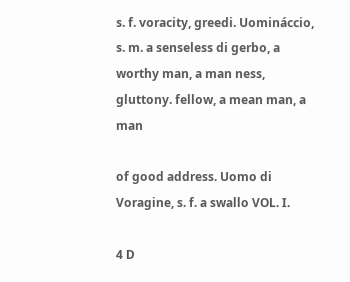s. f. voracity, greedi. Uomináccio, s. m. a senseless di gerbo, a worthy man, a man ness, gluttony. fellow, a mean man, a man

of good address. Uomo di Voragine, s. f. a swallo VOL. I.

4 D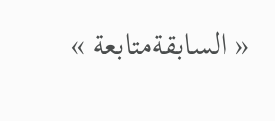« السابقةمتابعة »